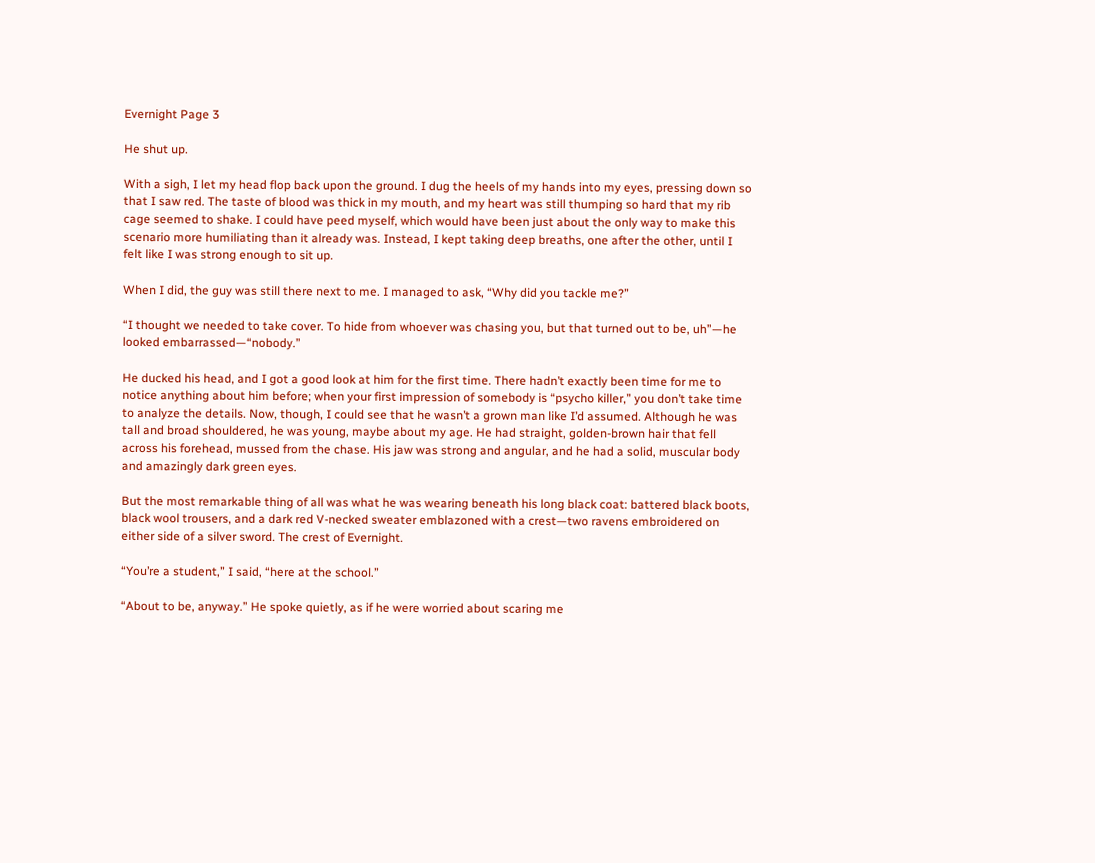Evernight Page 3

He shut up.

With a sigh, I let my head flop back upon the ground. I dug the heels of my hands into my eyes, pressing down so that I saw red. The taste of blood was thick in my mouth, and my heart was still thumping so hard that my rib cage seemed to shake. I could have peed myself, which would have been just about the only way to make this scenario more humiliating than it already was. Instead, I kept taking deep breaths, one after the other, until I felt like I was strong enough to sit up.

When I did, the guy was still there next to me. I managed to ask, “Why did you tackle me?”

“I thought we needed to take cover. To hide from whoever was chasing you, but that turned out to be, uh”—he looked embarrassed—“nobody.”

He ducked his head, and I got a good look at him for the first time. There hadn’t exactly been time for me to notice anything about him before; when your first impression of somebody is “psycho killer,” you don’t take time to analyze the details. Now, though, I could see that he wasn’t a grown man like I’d assumed. Although he was tall and broad shouldered, he was young, maybe about my age. He had straight, golden-brown hair that fell across his forehead, mussed from the chase. His jaw was strong and angular, and he had a solid, muscular body and amazingly dark green eyes.

But the most remarkable thing of all was what he was wearing beneath his long black coat: battered black boots, black wool trousers, and a dark red V-necked sweater emblazoned with a crest—two ravens embroidered on either side of a silver sword. The crest of Evernight.

“You’re a student,” I said, “here at the school.”

“About to be, anyway.” He spoke quietly, as if he were worried about scaring me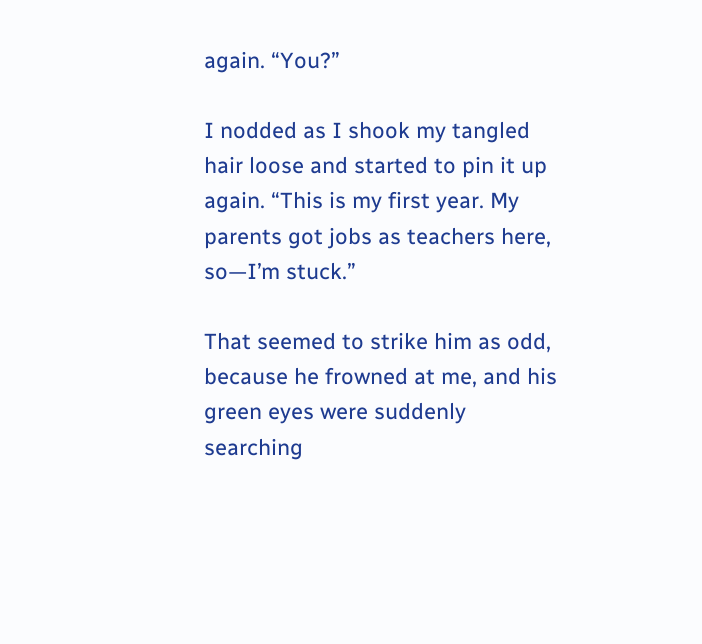again. “You?”

I nodded as I shook my tangled hair loose and started to pin it up again. “This is my first year. My parents got jobs as teachers here, so—I’m stuck.”

That seemed to strike him as odd, because he frowned at me, and his green eyes were suddenly searching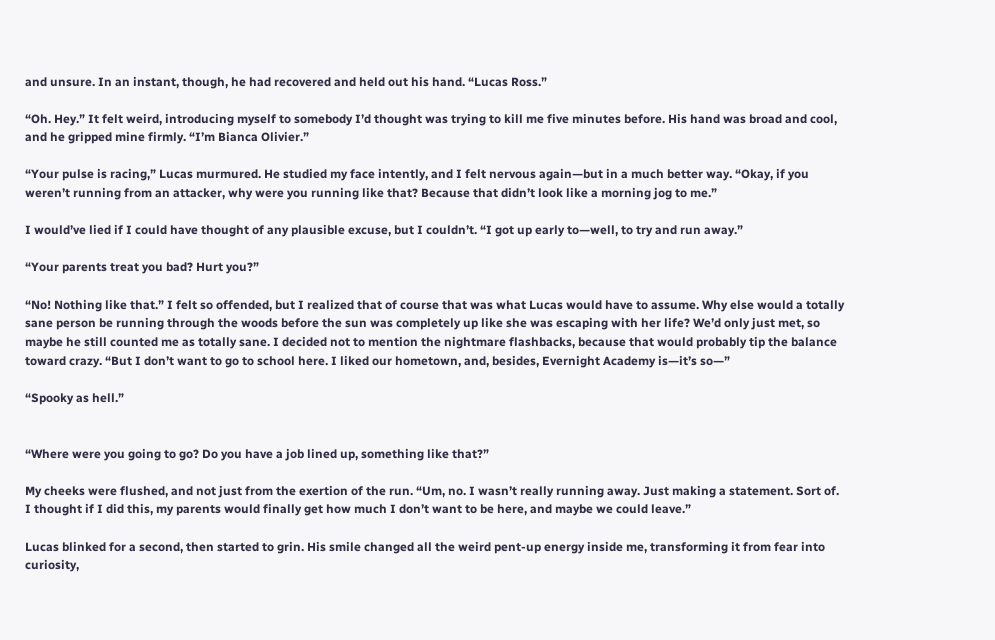and unsure. In an instant, though, he had recovered and held out his hand. “Lucas Ross.”

“Oh. Hey.” It felt weird, introducing myself to somebody I’d thought was trying to kill me five minutes before. His hand was broad and cool, and he gripped mine firmly. “I’m Bianca Olivier.”

“Your pulse is racing,” Lucas murmured. He studied my face intently, and I felt nervous again—but in a much better way. “Okay, if you weren’t running from an attacker, why were you running like that? Because that didn’t look like a morning jog to me.”

I would’ve lied if I could have thought of any plausible excuse, but I couldn’t. “I got up early to—well, to try and run away.”

“Your parents treat you bad? Hurt you?”

“No! Nothing like that.” I felt so offended, but I realized that of course that was what Lucas would have to assume. Why else would a totally sane person be running through the woods before the sun was completely up like she was escaping with her life? We’d only just met, so maybe he still counted me as totally sane. I decided not to mention the nightmare flashbacks, because that would probably tip the balance toward crazy. “But I don’t want to go to school here. I liked our hometown, and, besides, Evernight Academy is—it’s so—”

“Spooky as hell.”


“Where were you going to go? Do you have a job lined up, something like that?”

My cheeks were flushed, and not just from the exertion of the run. “Um, no. I wasn’t really running away. Just making a statement. Sort of. I thought if I did this, my parents would finally get how much I don’t want to be here, and maybe we could leave.”

Lucas blinked for a second, then started to grin. His smile changed all the weird pent-up energy inside me, transforming it from fear into curiosity,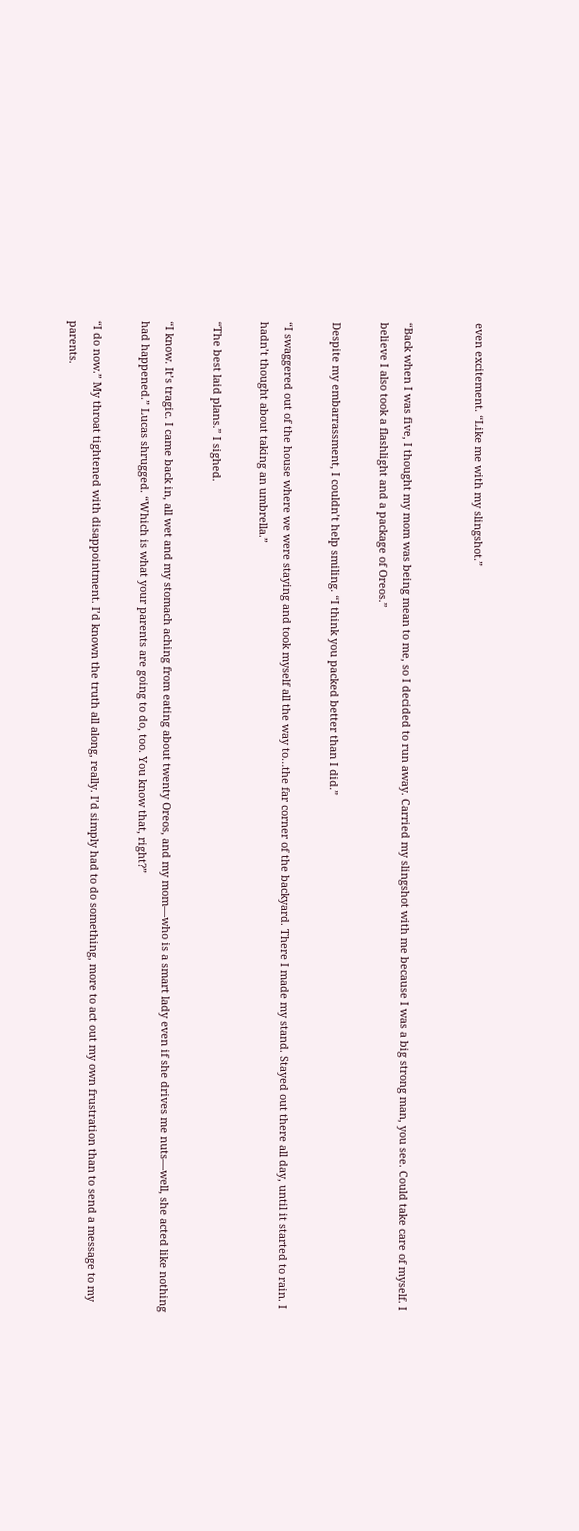even excitement. “Like me with my slingshot.”


“Back when I was five, I thought my mom was being mean to me, so I decided to run away. Carried my slingshot with me because I was a big strong man, you see. Could take care of myself. I believe I also took a flashlight and a package of Oreos.”

Despite my embarrassment, I couldn’t help smiling. “I think you packed better than I did.”

“I swaggered out of the house where we were staying and took myself all the way to…the far corner of the backyard. There I made my stand. Stayed out there all day, until it started to rain. I hadn’t thought about taking an umbrella.”

“The best laid plans.” I sighed.

“I know. It’s tragic. I came back in, all wet and my stomach aching from eating about twenty Oreos, and my mom—who is a smart lady even if she drives me nuts—well, she acted like nothing had happened.” Lucas shrugged. “Which is what your parents are going to do, too. You know that, right?”

“I do now.” My throat tightened with disappointment. I’d known the truth all along, really. I’d simply had to do something, more to act out my own frustration than to send a message to my parents.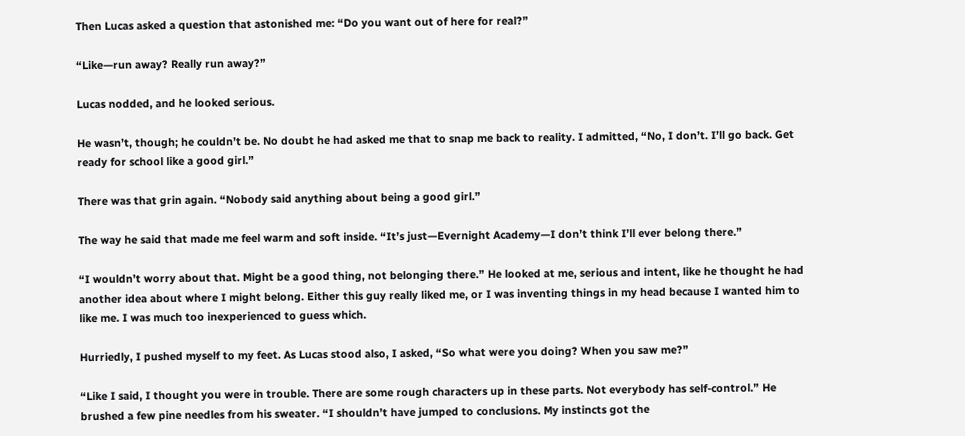Then Lucas asked a question that astonished me: “Do you want out of here for real?”

“Like—run away? Really run away?”

Lucas nodded, and he looked serious.

He wasn’t, though; he couldn’t be. No doubt he had asked me that to snap me back to reality. I admitted, “No, I don’t. I’ll go back. Get ready for school like a good girl.”

There was that grin again. “Nobody said anything about being a good girl.”

The way he said that made me feel warm and soft inside. “It’s just—Evernight Academy—I don’t think I’ll ever belong there.”

“I wouldn’t worry about that. Might be a good thing, not belonging there.” He looked at me, serious and intent, like he thought he had another idea about where I might belong. Either this guy really liked me, or I was inventing things in my head because I wanted him to like me. I was much too inexperienced to guess which.

Hurriedly, I pushed myself to my feet. As Lucas stood also, I asked, “So what were you doing? When you saw me?”

“Like I said, I thought you were in trouble. There are some rough characters up in these parts. Not everybody has self-control.” He brushed a few pine needles from his sweater. “I shouldn’t have jumped to conclusions. My instincts got the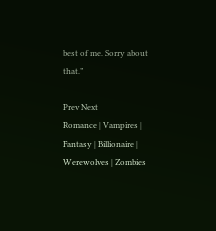best of me. Sorry about that.”

Prev Next
Romance | Vampires | Fantasy | Billionaire | Werewolves | Zombies